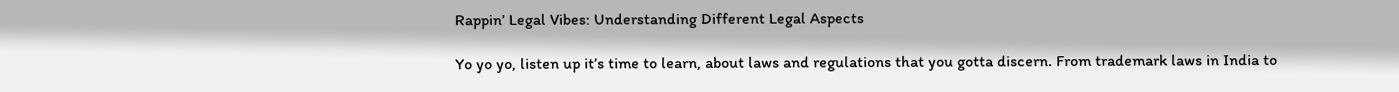Rappin’ Legal Vibes: Understanding Different Legal Aspects

Yo yo yo, listen up it’s time to learn, about laws and regulations that you gotta discern. From trademark laws in India to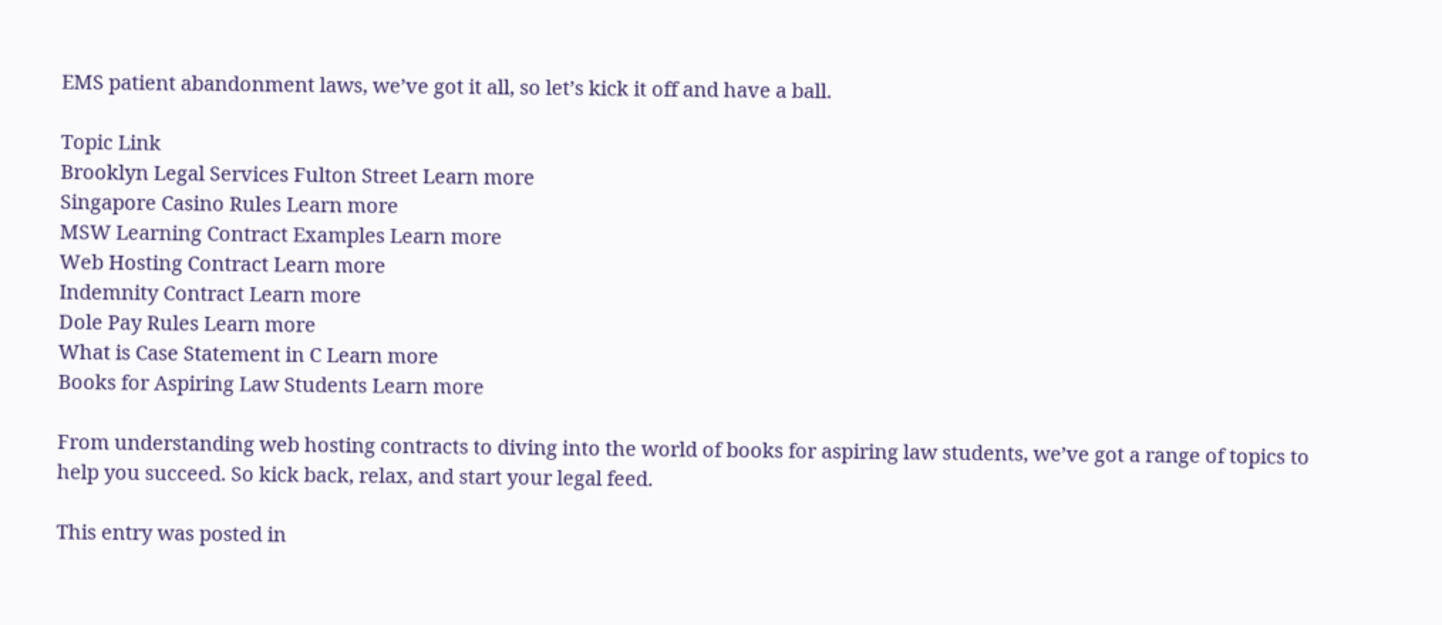EMS patient abandonment laws, we’ve got it all, so let’s kick it off and have a ball.

Topic Link
Brooklyn Legal Services Fulton Street Learn more
Singapore Casino Rules Learn more
MSW Learning Contract Examples Learn more
Web Hosting Contract Learn more
Indemnity Contract Learn more
Dole Pay Rules Learn more
What is Case Statement in C Learn more
Books for Aspiring Law Students Learn more

From understanding web hosting contracts to diving into the world of books for aspiring law students, we’ve got a range of topics to help you succeed. So kick back, relax, and start your legal feed.

This entry was posted in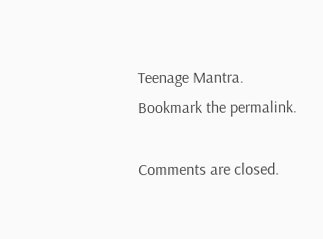Teenage Mantra. Bookmark the permalink.

Comments are closed.